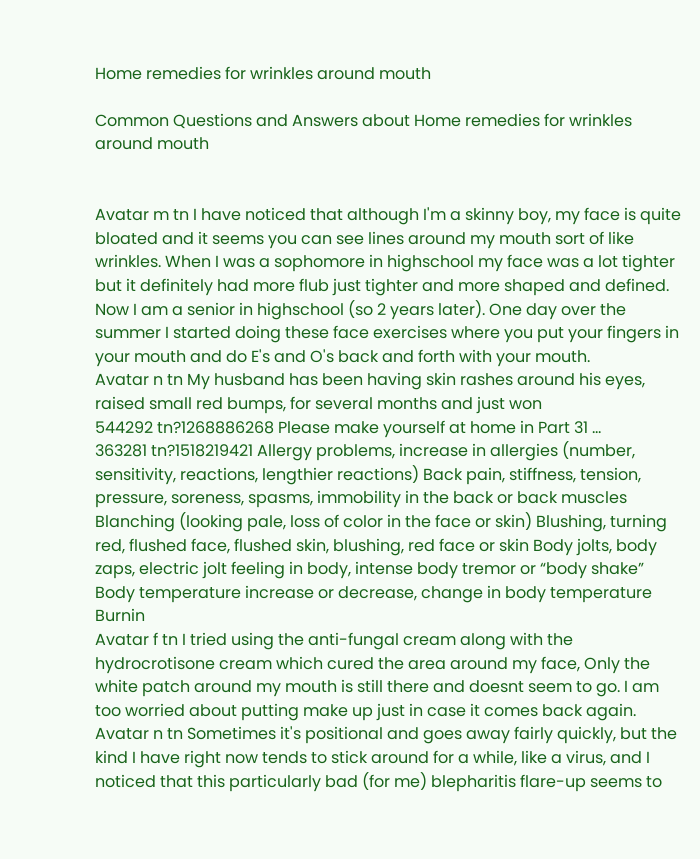Home remedies for wrinkles around mouth

Common Questions and Answers about Home remedies for wrinkles around mouth


Avatar m tn I have noticed that although I'm a skinny boy, my face is quite bloated and it seems you can see lines around my mouth sort of like wrinkles. When I was a sophomore in highschool my face was a lot tighter but it definitely had more flub just tighter and more shaped and defined. Now I am a senior in highschool (so 2 years later). One day over the summer I started doing these face exercises where you put your fingers in your mouth and do E's and O's back and forth with your mouth.
Avatar n tn My husband has been having skin rashes around his eyes, raised small red bumps, for several months and just won
544292 tn?1268886268 Please make yourself at home in Part 31 ...
363281 tn?1518219421 Allergy problems, increase in allergies (number, sensitivity, reactions, lengthier reactions) Back pain, stiffness, tension, pressure, soreness, spasms, immobility in the back or back muscles Blanching (looking pale, loss of color in the face or skin) Blushing, turning red, flushed face, flushed skin, blushing, red face or skin Body jolts, body zaps, electric jolt feeling in body, intense body tremor or “body shake” Body temperature increase or decrease, change in body temperature Burnin
Avatar f tn I tried using the anti-fungal cream along with the hydrocrotisone cream which cured the area around my face, Only the white patch around my mouth is still there and doesnt seem to go. I am too worried about putting make up just in case it comes back again.
Avatar n tn Sometimes it's positional and goes away fairly quickly, but the kind I have right now tends to stick around for a while, like a virus, and I noticed that this particularly bad (for me) blepharitis flare-up seems to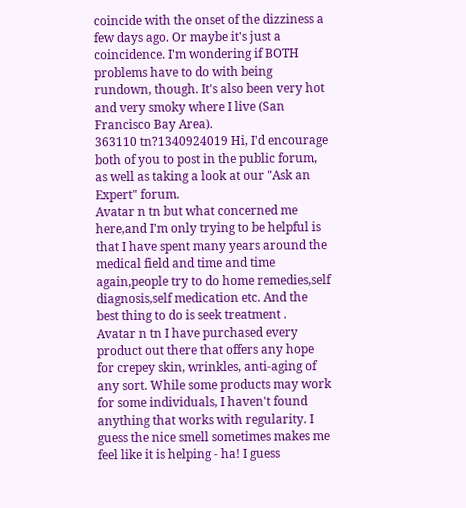coincide with the onset of the dizziness a few days ago. Or maybe it's just a coincidence. I'm wondering if BOTH problems have to do with being rundown, though. It's also been very hot and very smoky where I live (San Francisco Bay Area).
363110 tn?1340924019 Hi, I'd encourage both of you to post in the public forum, as well as taking a look at our "Ask an Expert" forum.
Avatar n tn but what concerned me here,and I'm only trying to be helpful is that I have spent many years around the medical field and time and time again,people try to do home remedies,self diagnosis,self medication etc. And the best thing to do is seek treatment .
Avatar n tn I have purchased every product out there that offers any hope for crepey skin, wrinkles, anti-aging of any sort. While some products may work for some individuals, I haven't found anything that works with regularity. I guess the nice smell sometimes makes me feel like it is helping - ha! I guess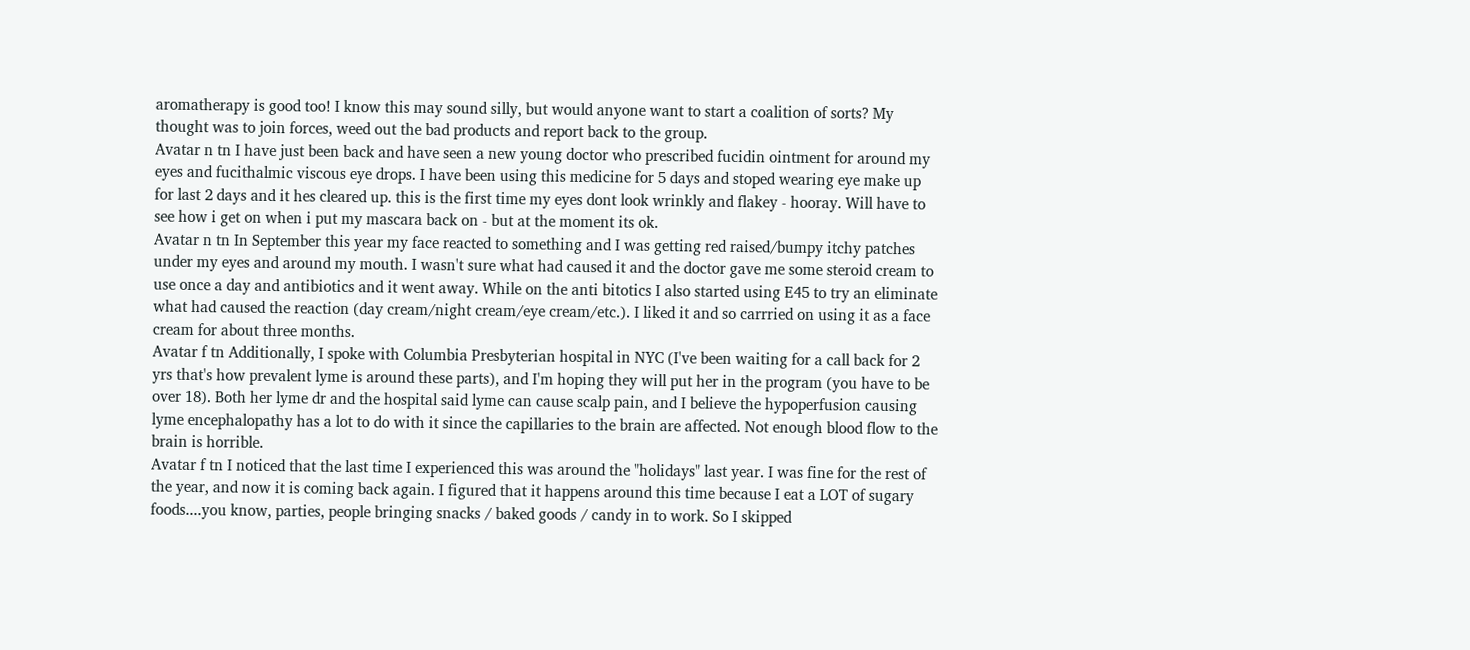aromatherapy is good too! I know this may sound silly, but would anyone want to start a coalition of sorts? My thought was to join forces, weed out the bad products and report back to the group.
Avatar n tn I have just been back and have seen a new young doctor who prescribed fucidin ointment for around my eyes and fucithalmic viscous eye drops. I have been using this medicine for 5 days and stoped wearing eye make up for last 2 days and it hes cleared up. this is the first time my eyes dont look wrinkly and flakey - hooray. Will have to see how i get on when i put my mascara back on - but at the moment its ok.
Avatar n tn In September this year my face reacted to something and I was getting red raised/bumpy itchy patches under my eyes and around my mouth. I wasn't sure what had caused it and the doctor gave me some steroid cream to use once a day and antibiotics and it went away. While on the anti bitotics I also started using E45 to try an eliminate what had caused the reaction (day cream/night cream/eye cream/etc.). I liked it and so carrried on using it as a face cream for about three months.
Avatar f tn Additionally, I spoke with Columbia Presbyterian hospital in NYC (I've been waiting for a call back for 2 yrs that's how prevalent lyme is around these parts), and I'm hoping they will put her in the program (you have to be over 18). Both her lyme dr and the hospital said lyme can cause scalp pain, and I believe the hypoperfusion causing lyme encephalopathy has a lot to do with it since the capillaries to the brain are affected. Not enough blood flow to the brain is horrible.
Avatar f tn I noticed that the last time I experienced this was around the "holidays" last year. I was fine for the rest of the year, and now it is coming back again. I figured that it happens around this time because I eat a LOT of sugary foods....you know, parties, people bringing snacks / baked goods / candy in to work. So I skipped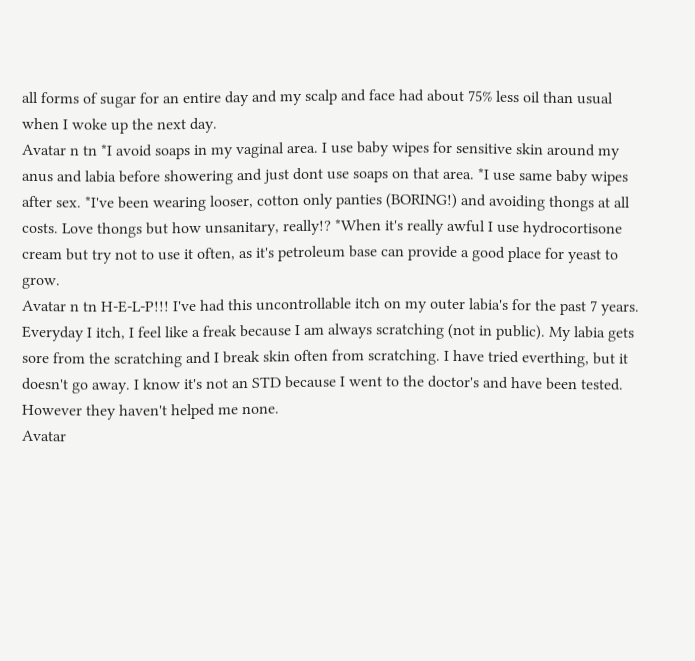all forms of sugar for an entire day and my scalp and face had about 75% less oil than usual when I woke up the next day.
Avatar n tn *I avoid soaps in my vaginal area. I use baby wipes for sensitive skin around my anus and labia before showering and just dont use soaps on that area. *I use same baby wipes after sex. *I've been wearing looser, cotton only panties (BORING!) and avoiding thongs at all costs. Love thongs but how unsanitary, really!? *When it's really awful I use hydrocortisone cream but try not to use it often, as it's petroleum base can provide a good place for yeast to grow.
Avatar n tn H-E-L-P!!! I've had this uncontrollable itch on my outer labia's for the past 7 years. Everyday I itch, I feel like a freak because I am always scratching (not in public). My labia gets sore from the scratching and I break skin often from scratching. I have tried everthing, but it doesn't go away. I know it's not an STD because I went to the doctor's and have been tested. However they haven't helped me none.
Avatar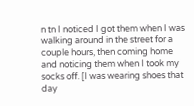n tn I noticed I got them when I was walking around in the street for a couple hours, then coming home and noticing them when I took my socks off. [I was wearing shoes that day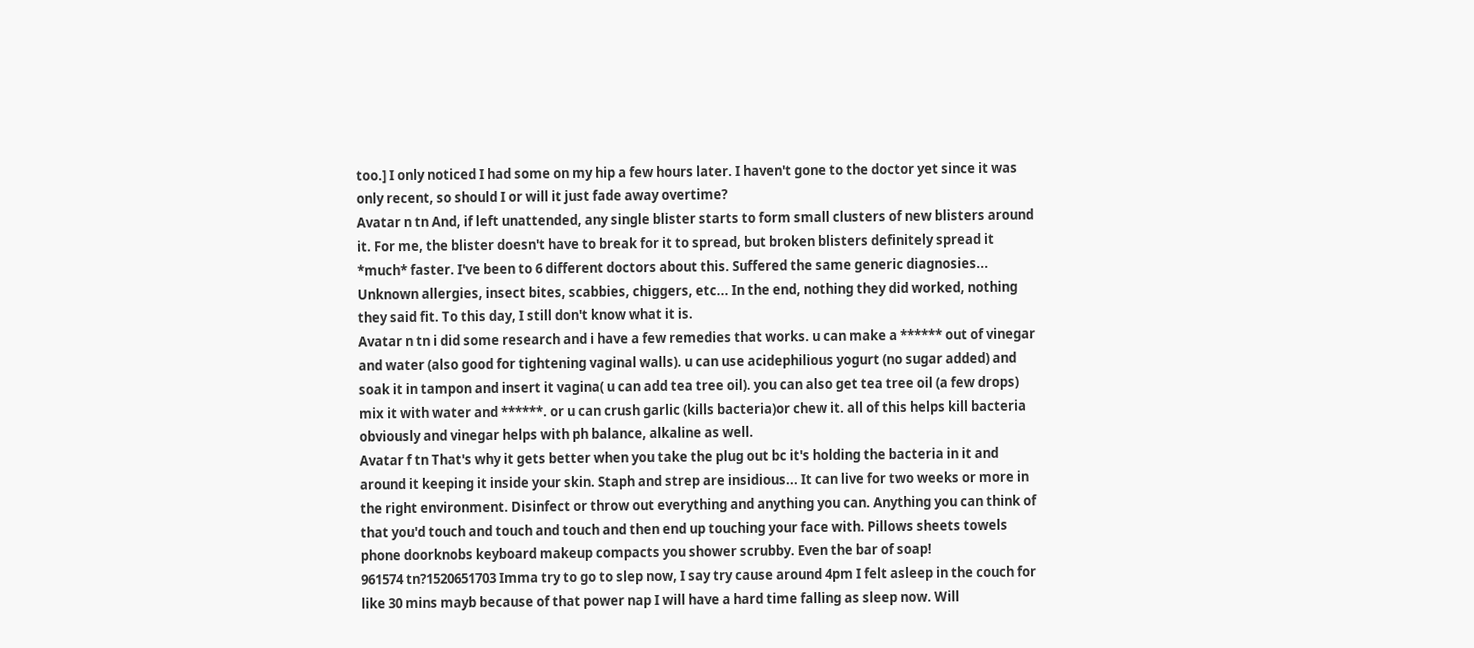too.] I only noticed I had some on my hip a few hours later. I haven't gone to the doctor yet since it was only recent, so should I or will it just fade away overtime?
Avatar n tn And, if left unattended, any single blister starts to form small clusters of new blisters around it. For me, the blister doesn't have to break for it to spread, but broken blisters definitely spread it *much* faster. I've been to 6 different doctors about this. Suffered the same generic diagnosies... Unknown allergies, insect bites, scabbies, chiggers, etc... In the end, nothing they did worked, nothing they said fit. To this day, I still don't know what it is.
Avatar n tn i did some research and i have a few remedies that works. u can make a ****** out of vinegar and water (also good for tightening vaginal walls). u can use acidephilious yogurt (no sugar added) and soak it in tampon and insert it vagina( u can add tea tree oil). you can also get tea tree oil (a few drops) mix it with water and ******. or u can crush garlic (kills bacteria)or chew it. all of this helps kill bacteria obviously and vinegar helps with ph balance, alkaline as well.
Avatar f tn That's why it gets better when you take the plug out bc it's holding the bacteria in it and around it keeping it inside your skin. Staph and strep are insidious... It can live for two weeks or more in the right environment. Disinfect or throw out everything and anything you can. Anything you can think of that you'd touch and touch and touch and then end up touching your face with. Pillows sheets towels phone doorknobs keyboard makeup compacts you shower scrubby. Even the bar of soap!
961574 tn?1520651703 Imma try to go to slep now, I say try cause around 4pm I felt asleep in the couch for like 30 mins mayb because of that power nap I will have a hard time falling as sleep now. Will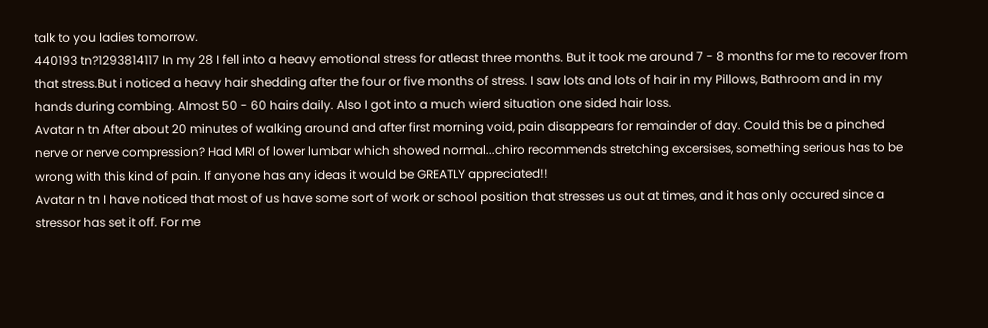talk to you ladies tomorrow.
440193 tn?1293814117 In my 28 I fell into a heavy emotional stress for atleast three months. But it took me around 7 - 8 months for me to recover from that stress.But i noticed a heavy hair shedding after the four or five months of stress. I saw lots and lots of hair in my Pillows, Bathroom and in my hands during combing. Almost 50 - 60 hairs daily. Also I got into a much wierd situation one sided hair loss.
Avatar n tn After about 20 minutes of walking around and after first morning void, pain disappears for remainder of day. Could this be a pinched nerve or nerve compression? Had MRI of lower lumbar which showed normal...chiro recommends stretching excersises, something serious has to be wrong with this kind of pain. If anyone has any ideas it would be GREATLY appreciated!!
Avatar n tn I have noticed that most of us have some sort of work or school position that stresses us out at times, and it has only occured since a stressor has set it off. For me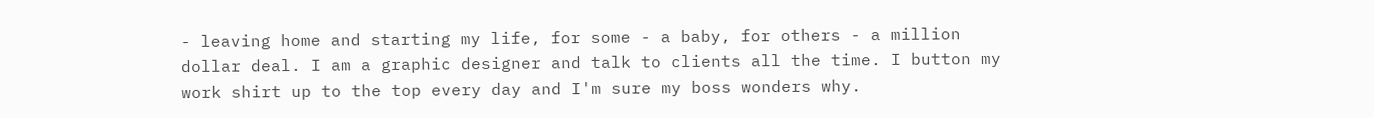- leaving home and starting my life, for some - a baby, for others - a million dollar deal. I am a graphic designer and talk to clients all the time. I button my work shirt up to the top every day and I'm sure my boss wonders why.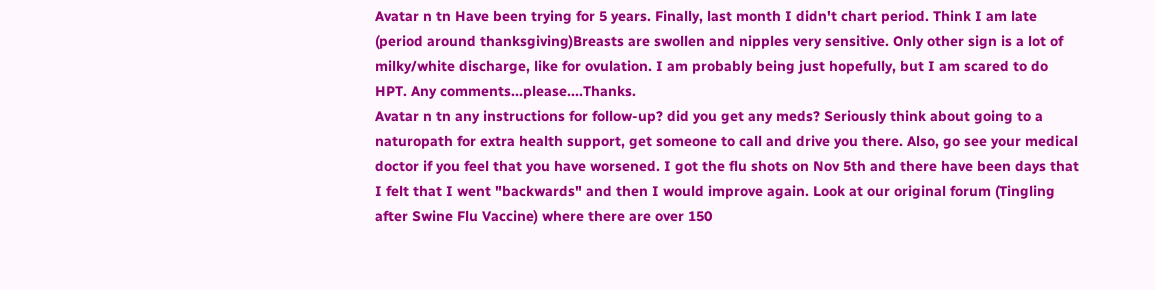Avatar n tn Have been trying for 5 years. Finally, last month I didn't chart period. Think I am late (period around thanksgiving)Breasts are swollen and nipples very sensitive. Only other sign is a lot of milky/white discharge, like for ovulation. I am probably being just hopefully, but I am scared to do HPT. Any comments...please....Thanks.
Avatar n tn any instructions for follow-up? did you get any meds? Seriously think about going to a naturopath for extra health support, get someone to call and drive you there. Also, go see your medical doctor if you feel that you have worsened. I got the flu shots on Nov 5th and there have been days that I felt that I went "backwards" and then I would improve again. Look at our original forum (Tingling after Swine Flu Vaccine) where there are over 150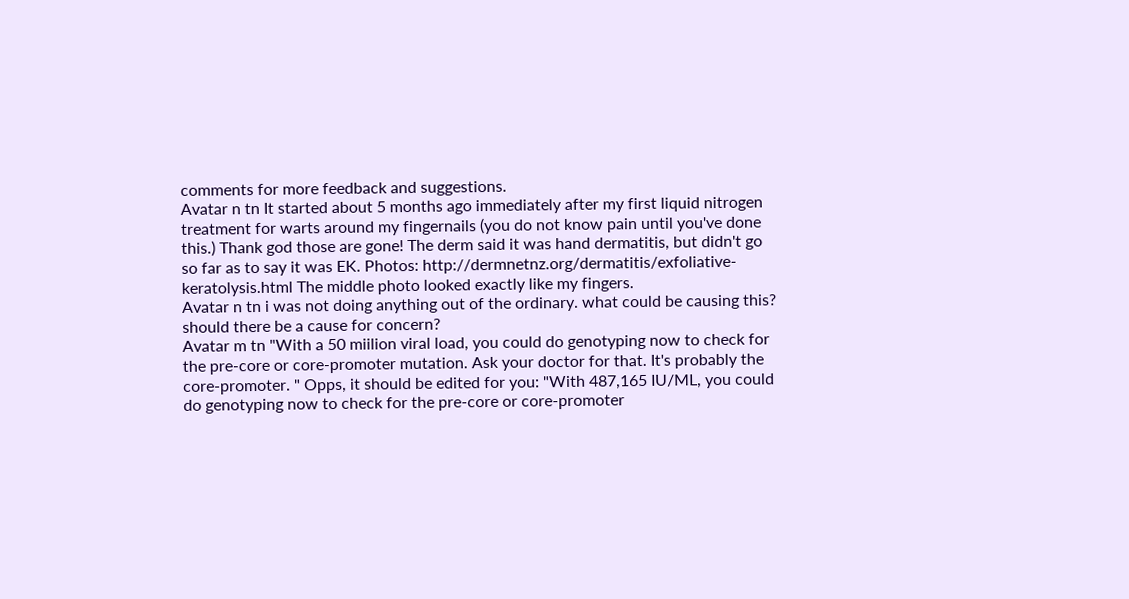comments for more feedback and suggestions.
Avatar n tn It started about 5 months ago immediately after my first liquid nitrogen treatment for warts around my fingernails (you do not know pain until you've done this.) Thank god those are gone! The derm said it was hand dermatitis, but didn't go so far as to say it was EK. Photos: http://dermnetnz.org/dermatitis/exfoliative-keratolysis.html The middle photo looked exactly like my fingers.
Avatar n tn i was not doing anything out of the ordinary. what could be causing this? should there be a cause for concern?
Avatar m tn "With a 50 miilion viral load, you could do genotyping now to check for the pre-core or core-promoter mutation. Ask your doctor for that. It's probably the core-promoter. " Opps, it should be edited for you: "With 487,165 IU/ML, you could do genotyping now to check for the pre-core or core-promoter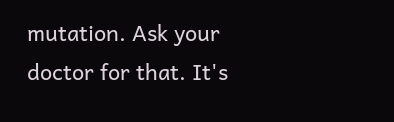mutation. Ask your doctor for that. It's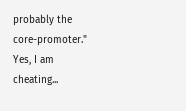probably the core-promoter." Yes, I am cheating...